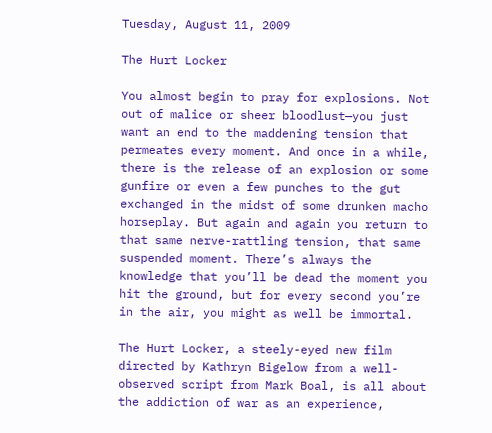Tuesday, August 11, 2009

The Hurt Locker

You almost begin to pray for explosions. Not out of malice or sheer bloodlust—you just want an end to the maddening tension that permeates every moment. And once in a while, there is the release of an explosion or some gunfire or even a few punches to the gut exchanged in the midst of some drunken macho horseplay. But again and again you return to that same nerve-rattling tension, that same suspended moment. There’s always the knowledge that you’ll be dead the moment you hit the ground, but for every second you’re in the air, you might as well be immortal.

The Hurt Locker, a steely-eyed new film directed by Kathryn Bigelow from a well-observed script from Mark Boal, is all about the addiction of war as an experience,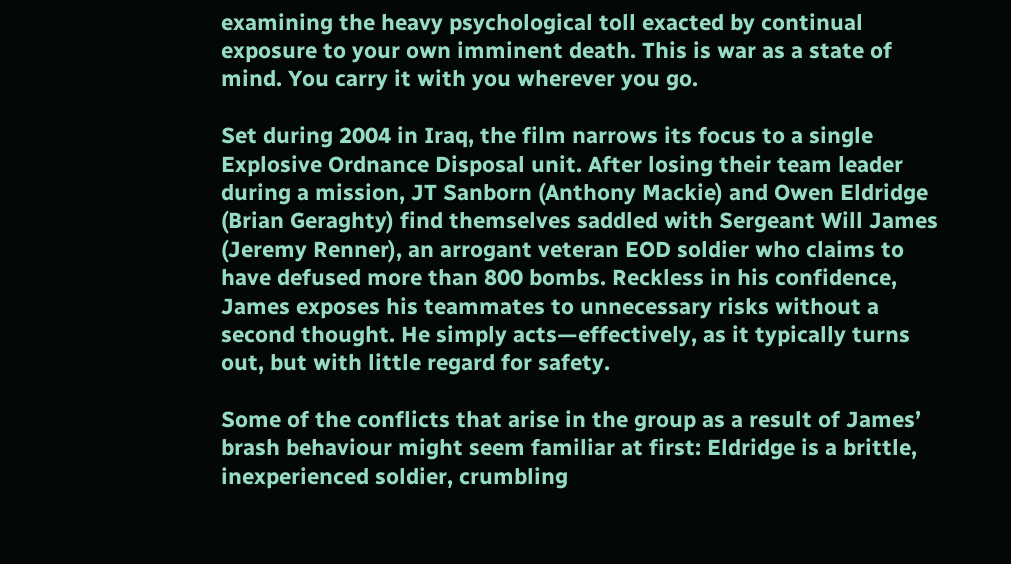examining the heavy psychological toll exacted by continual exposure to your own imminent death. This is war as a state of mind. You carry it with you wherever you go.

Set during 2004 in Iraq, the film narrows its focus to a single Explosive Ordnance Disposal unit. After losing their team leader during a mission, JT Sanborn (Anthony Mackie) and Owen Eldridge (Brian Geraghty) find themselves saddled with Sergeant Will James (Jeremy Renner), an arrogant veteran EOD soldier who claims to have defused more than 800 bombs. Reckless in his confidence, James exposes his teammates to unnecessary risks without a second thought. He simply acts—effectively, as it typically turns out, but with little regard for safety.

Some of the conflicts that arise in the group as a result of James’ brash behaviour might seem familiar at first: Eldridge is a brittle, inexperienced soldier, crumbling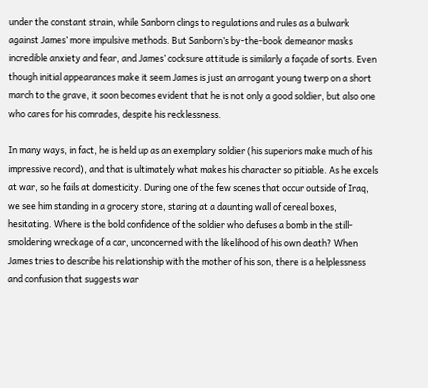under the constant strain, while Sanborn clings to regulations and rules as a bulwark against James’ more impulsive methods. But Sanborn’s by-the-book demeanor masks incredible anxiety and fear, and James’ cocksure attitude is similarly a façade of sorts. Even though initial appearances make it seem James is just an arrogant young twerp on a short march to the grave, it soon becomes evident that he is not only a good soldier, but also one who cares for his comrades, despite his recklessness.

In many ways, in fact, he is held up as an exemplary soldier (his superiors make much of his impressive record), and that is ultimately what makes his character so pitiable. As he excels at war, so he fails at domesticity. During one of the few scenes that occur outside of Iraq, we see him standing in a grocery store, staring at a daunting wall of cereal boxes, hesitating. Where is the bold confidence of the soldier who defuses a bomb in the still-smoldering wreckage of a car, unconcerned with the likelihood of his own death? When James tries to describe his relationship with the mother of his son, there is a helplessness and confusion that suggests war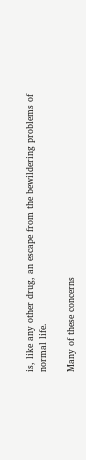is, like any other drug, an escape from the bewildering problems of normal life.

Many of these concerns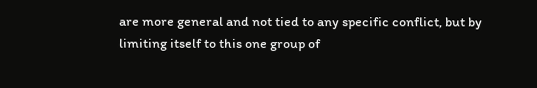are more general and not tied to any specific conflict, but by limiting itself to this one group of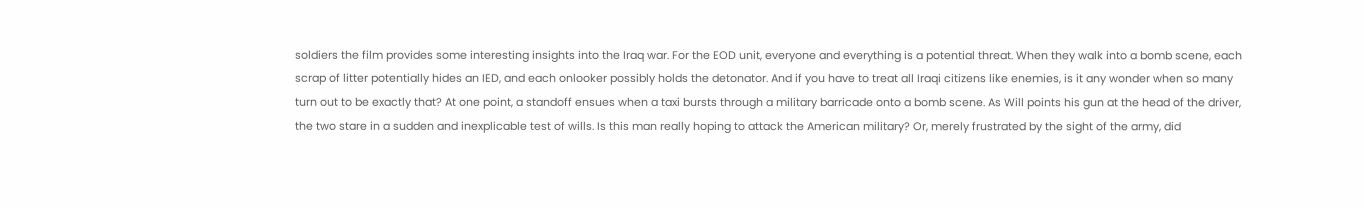soldiers the film provides some interesting insights into the Iraq war. For the EOD unit, everyone and everything is a potential threat. When they walk into a bomb scene, each scrap of litter potentially hides an IED, and each onlooker possibly holds the detonator. And if you have to treat all Iraqi citizens like enemies, is it any wonder when so many turn out to be exactly that? At one point, a standoff ensues when a taxi bursts through a military barricade onto a bomb scene. As Will points his gun at the head of the driver, the two stare in a sudden and inexplicable test of wills. Is this man really hoping to attack the American military? Or, merely frustrated by the sight of the army, did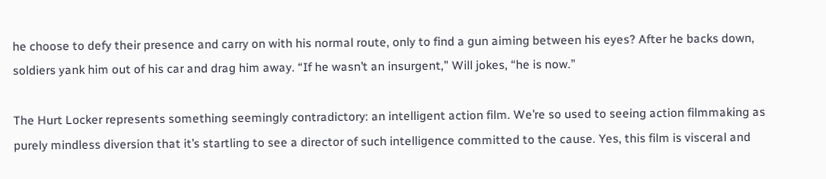he choose to defy their presence and carry on with his normal route, only to find a gun aiming between his eyes? After he backs down, soldiers yank him out of his car and drag him away. “If he wasn’t an insurgent,” Will jokes, “he is now.”

The Hurt Locker represents something seemingly contradictory: an intelligent action film. We’re so used to seeing action filmmaking as purely mindless diversion that it’s startling to see a director of such intelligence committed to the cause. Yes, this film is visceral and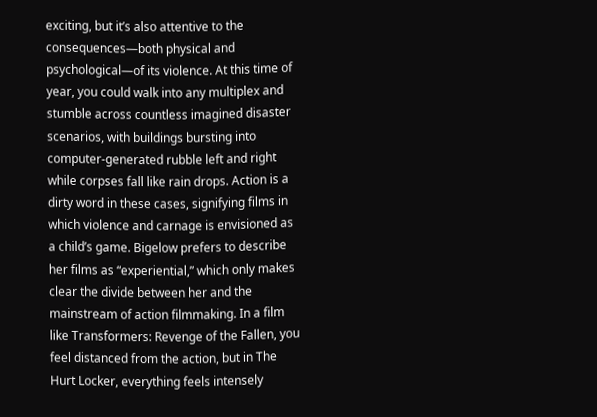exciting, but it’s also attentive to the consequences—both physical and psychological—of its violence. At this time of year, you could walk into any multiplex and stumble across countless imagined disaster scenarios, with buildings bursting into computer-generated rubble left and right while corpses fall like rain drops. Action is a dirty word in these cases, signifying films in which violence and carnage is envisioned as a child’s game. Bigelow prefers to describe her films as “experiential,” which only makes clear the divide between her and the mainstream of action filmmaking. In a film like Transformers: Revenge of the Fallen, you feel distanced from the action, but in The Hurt Locker, everything feels intensely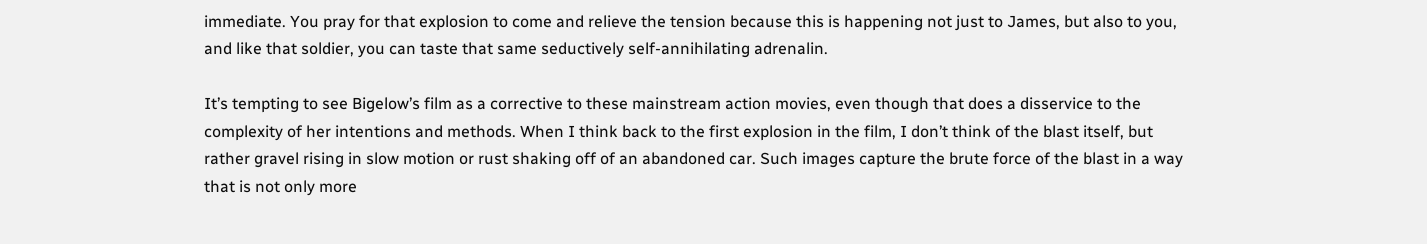immediate. You pray for that explosion to come and relieve the tension because this is happening not just to James, but also to you, and like that soldier, you can taste that same seductively self-annihilating adrenalin.

It’s tempting to see Bigelow’s film as a corrective to these mainstream action movies, even though that does a disservice to the complexity of her intentions and methods. When I think back to the first explosion in the film, I don’t think of the blast itself, but rather gravel rising in slow motion or rust shaking off of an abandoned car. Such images capture the brute force of the blast in a way that is not only more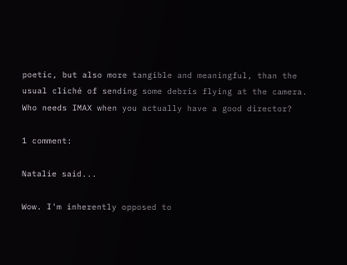poetic, but also more tangible and meaningful, than the usual cliché of sending some debris flying at the camera. Who needs IMAX when you actually have a good director?

1 comment:

Natalie said...

Wow. I'm inherently opposed to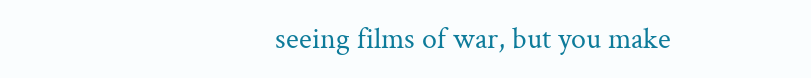seeing films of war, but you make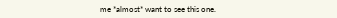me *almost* want to see this one.